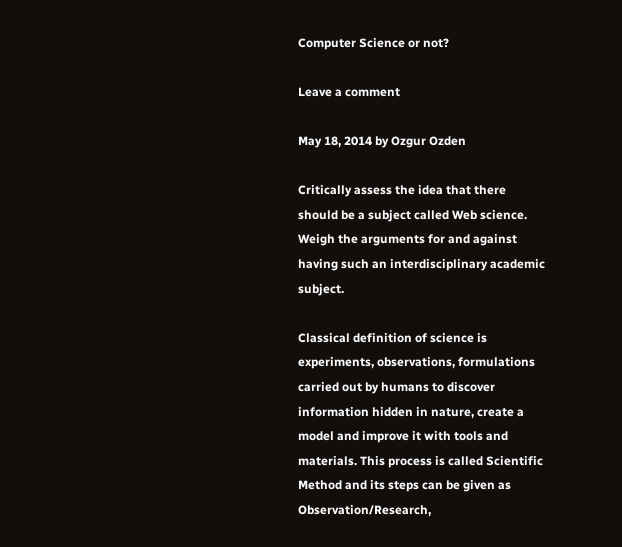Computer Science or not?

Leave a comment

May 18, 2014 by Ozgur Ozden

Critically assess the idea that there should be a subject called Web science. Weigh the arguments for and against having such an interdisciplinary academic subject.

Classical definition of science is experiments, observations, formulations carried out by humans to discover information hidden in nature, create a model and improve it with tools and materials. This process is called Scientific Method and its steps can be given as Observation/Research,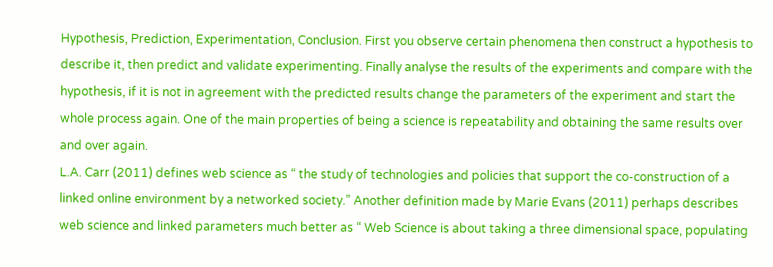Hypothesis, Prediction, Experimentation, Conclusion. First you observe certain phenomena then construct a hypothesis to describe it, then predict and validate experimenting. Finally analyse the results of the experiments and compare with the hypothesis, if it is not in agreement with the predicted results change the parameters of the experiment and start the whole process again. One of the main properties of being a science is repeatability and obtaining the same results over and over again.
L.A. Carr (2011) defines web science as “ the study of technologies and policies that support the co-construction of a linked online environment by a networked society.” Another definition made by Marie Evans (2011) perhaps describes web science and linked parameters much better as “ Web Science is about taking a three dimensional space, populating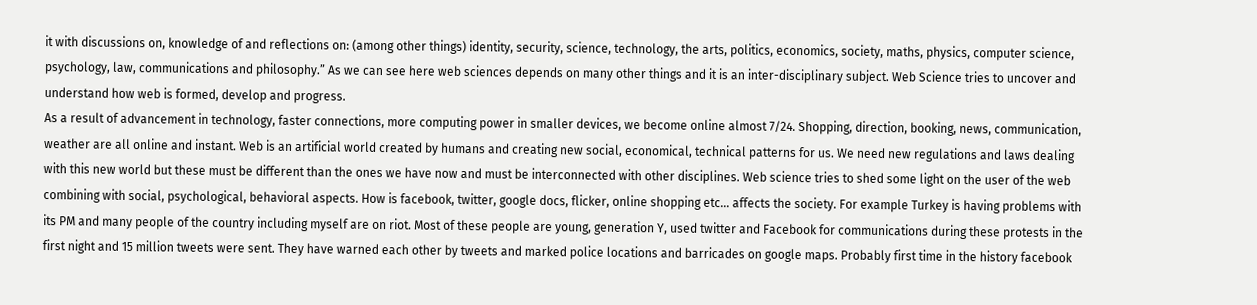it with discussions on, knowledge of and reflections on: (among other things) identity, security, science, technology, the arts, politics, economics, society, maths, physics, computer science, psychology, law, communications and philosophy.” As we can see here web sciences depends on many other things and it is an inter-disciplinary subject. Web Science tries to uncover and understand how web is formed, develop and progress.
As a result of advancement in technology, faster connections, more computing power in smaller devices, we become online almost 7/24. Shopping, direction, booking, news, communication, weather are all online and instant. Web is an artificial world created by humans and creating new social, economical, technical patterns for us. We need new regulations and laws dealing with this new world but these must be different than the ones we have now and must be interconnected with other disciplines. Web science tries to shed some light on the user of the web combining with social, psychological, behavioral aspects. How is facebook, twitter, google docs, flicker, online shopping etc… affects the society. For example Turkey is having problems with its PM and many people of the country including myself are on riot. Most of these people are young, generation Y, used twitter and Facebook for communications during these protests in the first night and 15 million tweets were sent. They have warned each other by tweets and marked police locations and barricades on google maps. Probably first time in the history facebook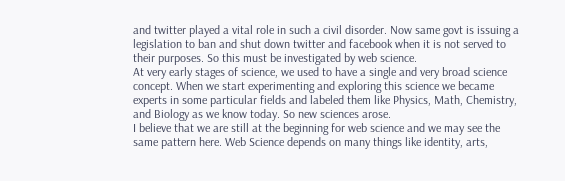and twitter played a vital role in such a civil disorder. Now same govt is issuing a legislation to ban and shut down twitter and facebook when it is not served to their purposes. So this must be investigated by web science.
At very early stages of science, we used to have a single and very broad science concept. When we start experimenting and exploring this science we became experts in some particular fields and labeled them like Physics, Math, Chemistry, and Biology as we know today. So new sciences arose.
I believe that we are still at the beginning for web science and we may see the same pattern here. Web Science depends on many things like identity, arts,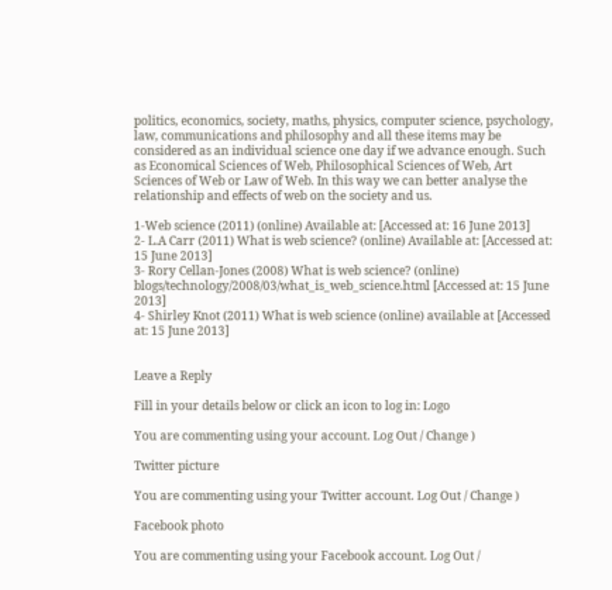politics, economics, society, maths, physics, computer science, psychology, law, communications and philosophy and all these items may be considered as an individual science one day if we advance enough. Such as Economical Sciences of Web, Philosophical Sciences of Web, Art Sciences of Web or Law of Web. In this way we can better analyse the relationship and effects of web on the society and us.

1-Web science (2011) (online) Available at: [Accessed at: 16 June 2013]
2- L.A Carr (2011) What is web science? (online) Available at: [Accessed at: 15 June 2013]
3- Rory Cellan-Jones (2008) What is web science? (online) blogs/technology/2008/03/what_is_web_science.html [Accessed at: 15 June 2013]
4- Shirley Knot (2011) What is web science (online) available at [Accessed at: 15 June 2013]


Leave a Reply

Fill in your details below or click an icon to log in: Logo

You are commenting using your account. Log Out / Change )

Twitter picture

You are commenting using your Twitter account. Log Out / Change )

Facebook photo

You are commenting using your Facebook account. Log Out /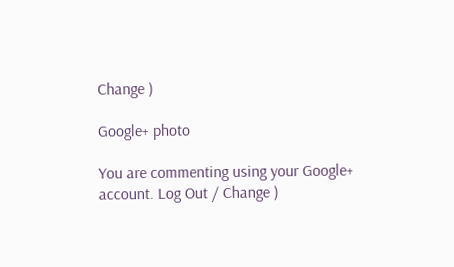Change )

Google+ photo

You are commenting using your Google+ account. Log Out / Change )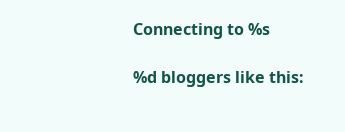Connecting to %s

%d bloggers like this: